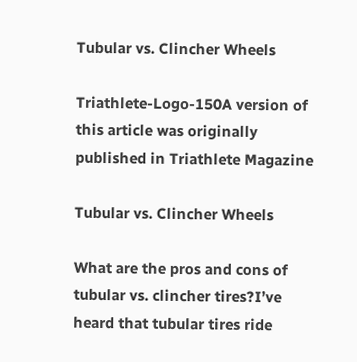Tubular vs. Clincher Wheels

Triathlete-Logo-150A version of this article was originally
published in Triathlete Magazine

Tubular vs. Clincher Wheels

What are the pros and cons of tubular vs. clincher tires?I’ve heard that tubular tires ride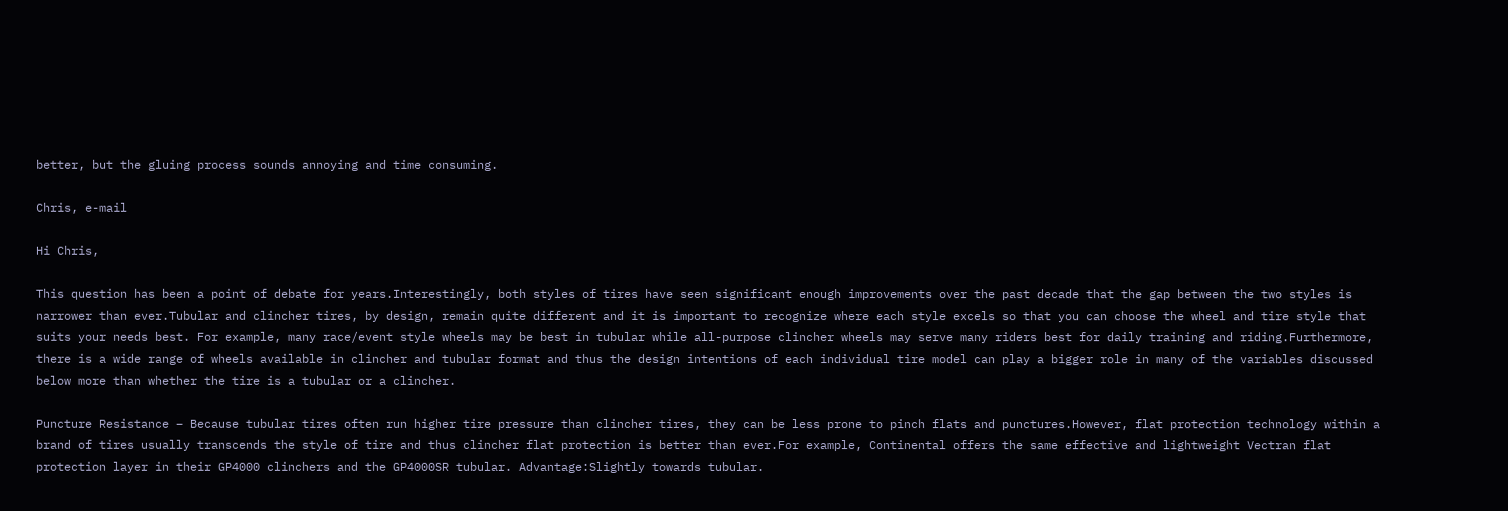better, but the gluing process sounds annoying and time consuming.

Chris, e-mail

Hi Chris,

This question has been a point of debate for years.Interestingly, both styles of tires have seen significant enough improvements over the past decade that the gap between the two styles is narrower than ever.Tubular and clincher tires, by design, remain quite different and it is important to recognize where each style excels so that you can choose the wheel and tire style that suits your needs best. For example, many race/event style wheels may be best in tubular while all-purpose clincher wheels may serve many riders best for daily training and riding.Furthermore, there is a wide range of wheels available in clincher and tubular format and thus the design intentions of each individual tire model can play a bigger role in many of the variables discussed below more than whether the tire is a tubular or a clincher.

Puncture Resistance – Because tubular tires often run higher tire pressure than clincher tires, they can be less prone to pinch flats and punctures.However, flat protection technology within a brand of tires usually transcends the style of tire and thus clincher flat protection is better than ever.For example, Continental offers the same effective and lightweight Vectran flat protection layer in their GP4000 clinchers and the GP4000SR tubular. Advantage:Slightly towards tubular.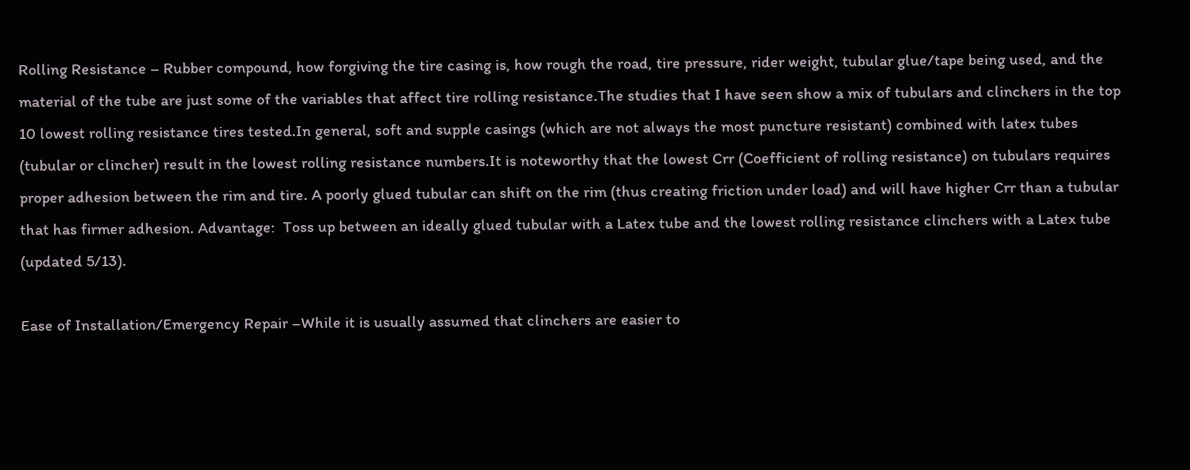Rolling Resistance – Rubber compound, how forgiving the tire casing is, how rough the road, tire pressure, rider weight, tubular glue/tape being used, and the material of the tube are just some of the variables that affect tire rolling resistance.The studies that I have seen show a mix of tubulars and clinchers in the top 10 lowest rolling resistance tires tested.In general, soft and supple casings (which are not always the most puncture resistant) combined with latex tubes (tubular or clincher) result in the lowest rolling resistance numbers.It is noteworthy that the lowest Crr (Coefficient of rolling resistance) on tubulars requires proper adhesion between the rim and tire. A poorly glued tubular can shift on the rim (thus creating friction under load) and will have higher Crr than a tubular that has firmer adhesion. Advantage:  Toss up between an ideally glued tubular with a Latex tube and the lowest rolling resistance clinchers with a Latex tube (updated 5/13).

Ease of Installation/Emergency Repair –While it is usually assumed that clinchers are easier to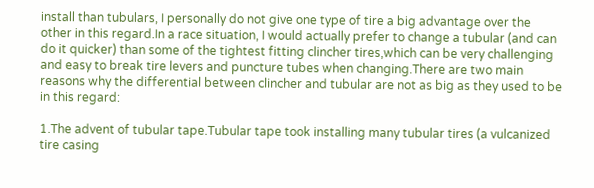install than tubulars, I personally do not give one type of tire a big advantage over the other in this regard.In a race situation, I would actually prefer to change a tubular (and can do it quicker) than some of the tightest fitting clincher tires,which can be very challenging and easy to break tire levers and puncture tubes when changing.There are two main reasons why the differential between clincher and tubular are not as big as they used to be in this regard:

1.The advent of tubular tape.Tubular tape took installing many tubular tires (a vulcanized tire casing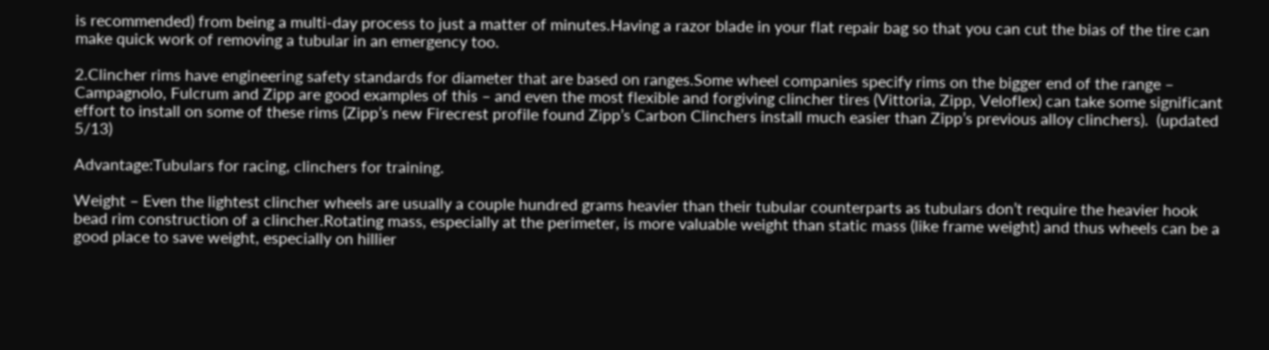is recommended) from being a multi-day process to just a matter of minutes.Having a razor blade in your flat repair bag so that you can cut the bias of the tire can make quick work of removing a tubular in an emergency too.

2.Clincher rims have engineering safety standards for diameter that are based on ranges.Some wheel companies specify rims on the bigger end of the range – Campagnolo, Fulcrum and Zipp are good examples of this – and even the most flexible and forgiving clincher tires (Vittoria, Zipp, Veloflex) can take some significant effort to install on some of these rims (Zipp’s new Firecrest profile found Zipp’s Carbon Clinchers install much easier than Zipp’s previous alloy clinchers).  (updated 5/13)

Advantage:Tubulars for racing, clinchers for training.

Weight – Even the lightest clincher wheels are usually a couple hundred grams heavier than their tubular counterparts as tubulars don’t require the heavier hook bead rim construction of a clincher.Rotating mass, especially at the perimeter, is more valuable weight than static mass (like frame weight) and thus wheels can be a good place to save weight, especially on hillier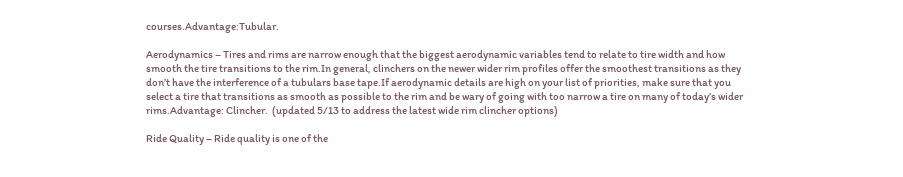courses.Advantage:Tubular.

Aerodynamics – Tires and rims are narrow enough that the biggest aerodynamic variables tend to relate to tire width and how smooth the tire transitions to the rim.In general, clinchers on the newer wider rim profiles offer the smoothest transitions as they don’t have the interference of a tubulars base tape.If aerodynamic details are high on your list of priorities, make sure that you select a tire that transitions as smooth as possible to the rim and be wary of going with too narrow a tire on many of today’s wider rims.Advantage: Clincher.  (updated 5/13 to address the latest wide rim clincher options)

Ride Quality – Ride quality is one of the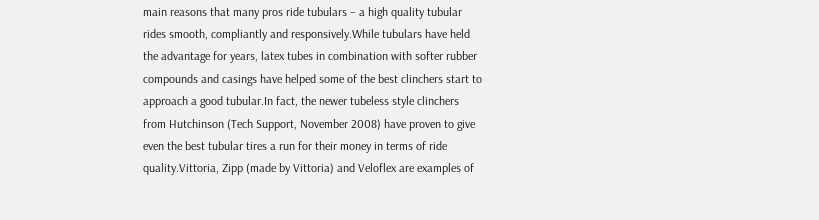main reasons that many pros ride tubulars – a high quality tubular rides smooth, compliantly and responsively.While tubulars have held the advantage for years, latex tubes in combination with softer rubber compounds and casings have helped some of the best clinchers start to approach a good tubular.In fact, the newer tubeless style clinchers from Hutchinson (Tech Support, November 2008) have proven to give even the best tubular tires a run for their money in terms of ride quality.Vittoria, Zipp (made by Vittoria) and Veloflex are examples of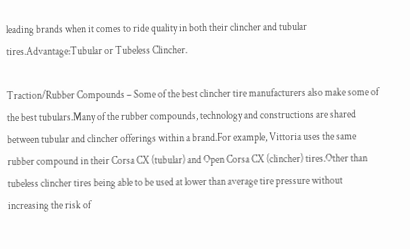leading brands when it comes to ride quality in both their clincher and tubular tires.Advantage:Tubular or Tubeless Clincher.

Traction/Rubber Compounds – Some of the best clincher tire manufacturers also make some of the best tubulars.Many of the rubber compounds, technology and constructions are shared between tubular and clincher offerings within a brand.For example, Vittoria uses the same rubber compound in their Corsa CX (tubular) and Open Corsa CX (clincher) tires.Other than tubeless clincher tires being able to be used at lower than average tire pressure without increasing the risk of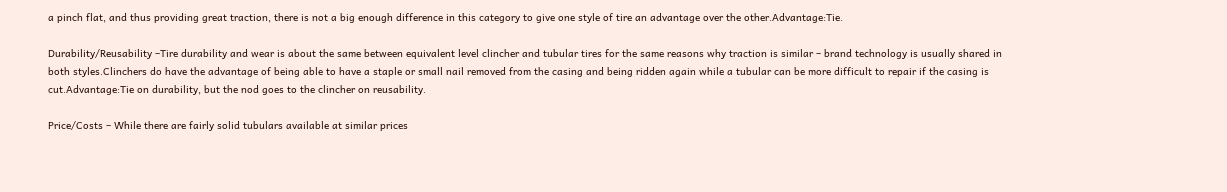a pinch flat, and thus providing great traction, there is not a big enough difference in this category to give one style of tire an advantage over the other.Advantage:Tie.

Durability/Reusability –Tire durability and wear is about the same between equivalent level clincher and tubular tires for the same reasons why traction is similar – brand technology is usually shared in both styles.Clinchers do have the advantage of being able to have a staple or small nail removed from the casing and being ridden again while a tubular can be more difficult to repair if the casing is cut.Advantage:Tie on durability, but the nod goes to the clincher on reusability.

Price/Costs – While there are fairly solid tubulars available at similar prices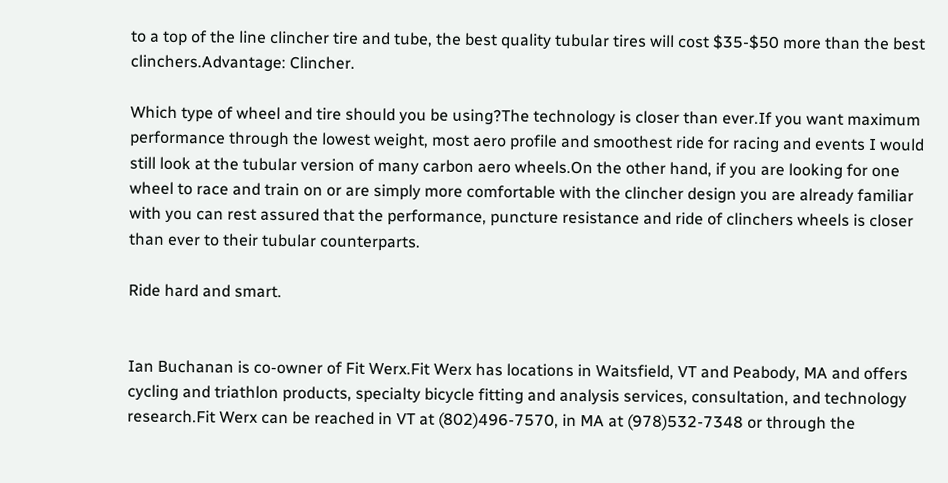to a top of the line clincher tire and tube, the best quality tubular tires will cost $35-$50 more than the best clinchers.Advantage: Clincher.

Which type of wheel and tire should you be using?The technology is closer than ever.If you want maximum performance through the lowest weight, most aero profile and smoothest ride for racing and events I would still look at the tubular version of many carbon aero wheels.On the other hand, if you are looking for one wheel to race and train on or are simply more comfortable with the clincher design you are already familiar with you can rest assured that the performance, puncture resistance and ride of clinchers wheels is closer than ever to their tubular counterparts.

Ride hard and smart.


Ian Buchanan is co-owner of Fit Werx.Fit Werx has locations in Waitsfield, VT and Peabody, MA and offers cycling and triathlon products, specialty bicycle fitting and analysis services, consultation, and technology research.Fit Werx can be reached in VT at (802)496-7570, in MA at (978)532-7348 or through the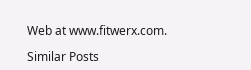Web at www.fitwerx.com.

Similar Posts